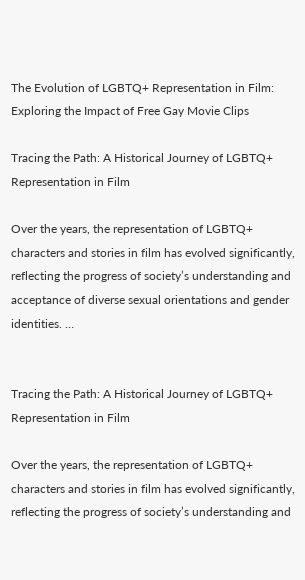The Evolution of LGBTQ+ Representation in Film: Exploring the Impact of Free Gay Movie Clips

Tracing the Path: A Historical Journey of LGBTQ+ Representation in Film

Over the years, the representation of LGBTQ+ characters and stories in film has evolved significantly, reflecting the progress of society’s understanding and acceptance of diverse sexual orientations and gender identities. …


Tracing the Path: A Historical Journey of LGBTQ+ Representation in Film

Over the years, the representation of LGBTQ+ characters and stories in film has evolved significantly, reflecting the progress of society’s understanding and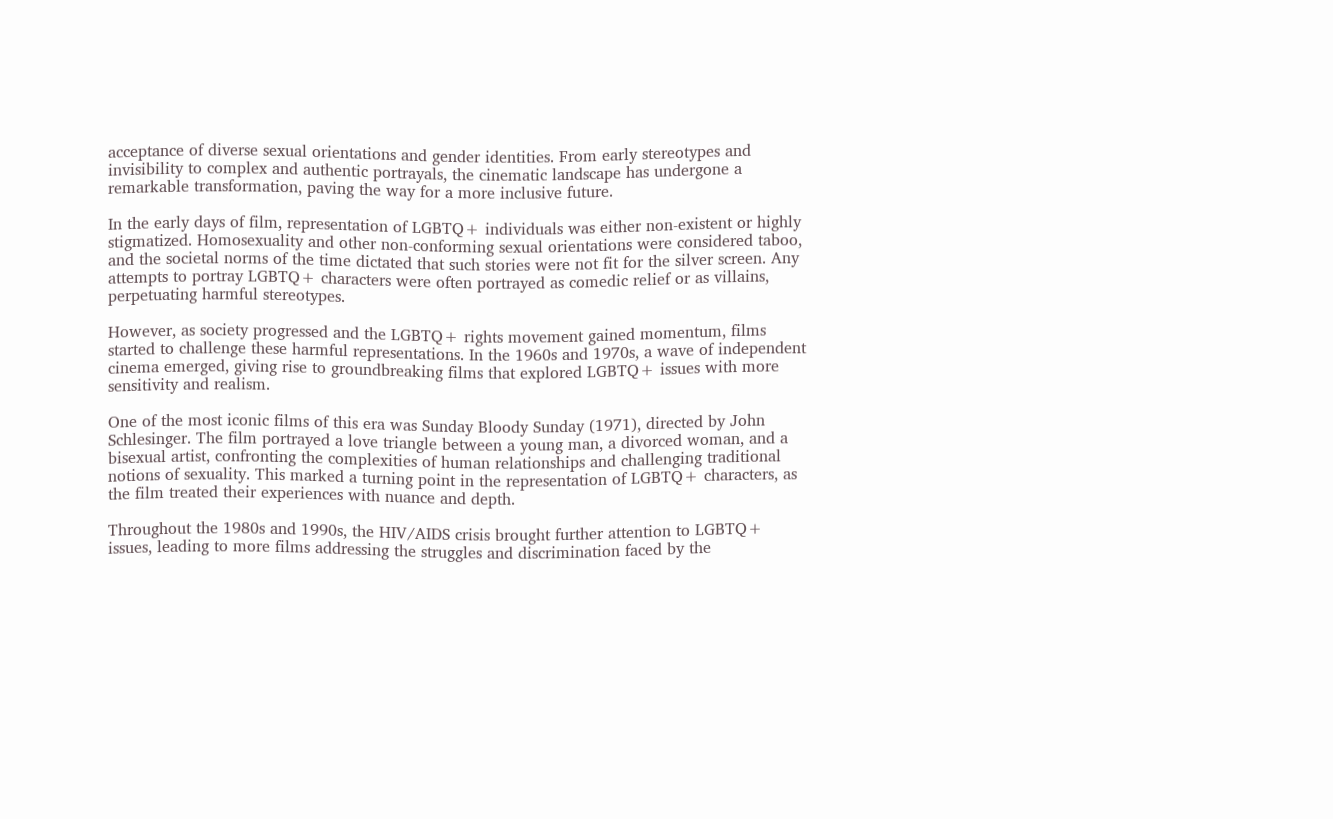acceptance of diverse sexual orientations and gender identities. From early stereotypes and invisibility to complex and authentic portrayals, the cinematic landscape has undergone a remarkable transformation, paving the way for a more inclusive future.

In the early days of film, representation of LGBTQ+ individuals was either non-existent or highly stigmatized. Homosexuality and other non-conforming sexual orientations were considered taboo, and the societal norms of the time dictated that such stories were not fit for the silver screen. Any attempts to portray LGBTQ+ characters were often portrayed as comedic relief or as villains, perpetuating harmful stereotypes.

However, as society progressed and the LGBTQ+ rights movement gained momentum, films started to challenge these harmful representations. In the 1960s and 1970s, a wave of independent cinema emerged, giving rise to groundbreaking films that explored LGBTQ+ issues with more sensitivity and realism.

One of the most iconic films of this era was Sunday Bloody Sunday (1971), directed by John Schlesinger. The film portrayed a love triangle between a young man, a divorced woman, and a bisexual artist, confronting the complexities of human relationships and challenging traditional notions of sexuality. This marked a turning point in the representation of LGBTQ+ characters, as the film treated their experiences with nuance and depth.

Throughout the 1980s and 1990s, the HIV/AIDS crisis brought further attention to LGBTQ+ issues, leading to more films addressing the struggles and discrimination faced by the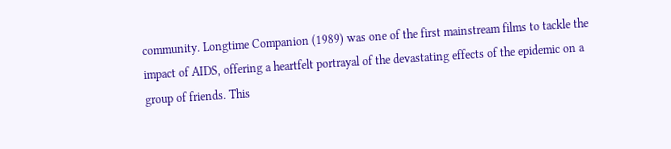community. Longtime Companion (1989) was one of the first mainstream films to tackle the impact of AIDS, offering a heartfelt portrayal of the devastating effects of the epidemic on a group of friends. This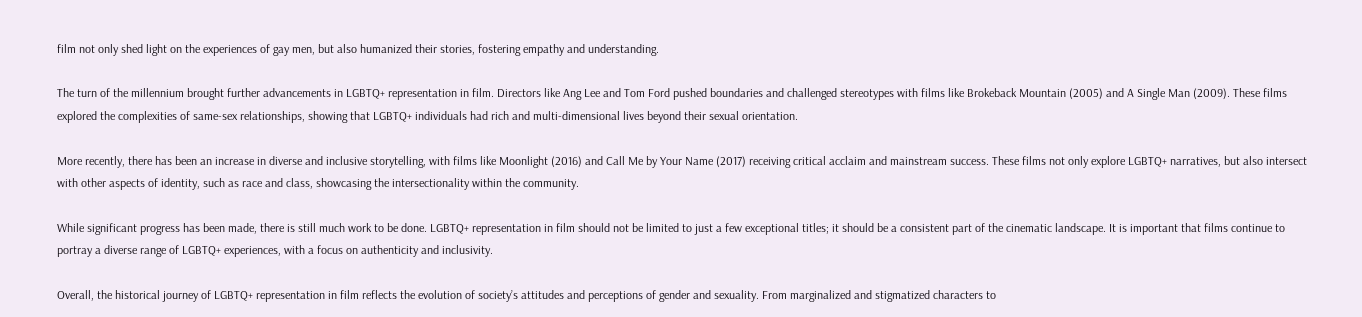film not only shed light on the experiences of gay men, but also humanized their stories, fostering empathy and understanding.

The turn of the millennium brought further advancements in LGBTQ+ representation in film. Directors like Ang Lee and Tom Ford pushed boundaries and challenged stereotypes with films like Brokeback Mountain (2005) and A Single Man (2009). These films explored the complexities of same-sex relationships, showing that LGBTQ+ individuals had rich and multi-dimensional lives beyond their sexual orientation.

More recently, there has been an increase in diverse and inclusive storytelling, with films like Moonlight (2016) and Call Me by Your Name (2017) receiving critical acclaim and mainstream success. These films not only explore LGBTQ+ narratives, but also intersect with other aspects of identity, such as race and class, showcasing the intersectionality within the community.

While significant progress has been made, there is still much work to be done. LGBTQ+ representation in film should not be limited to just a few exceptional titles; it should be a consistent part of the cinematic landscape. It is important that films continue to portray a diverse range of LGBTQ+ experiences, with a focus on authenticity and inclusivity.

Overall, the historical journey of LGBTQ+ representation in film reflects the evolution of society’s attitudes and perceptions of gender and sexuality. From marginalized and stigmatized characters to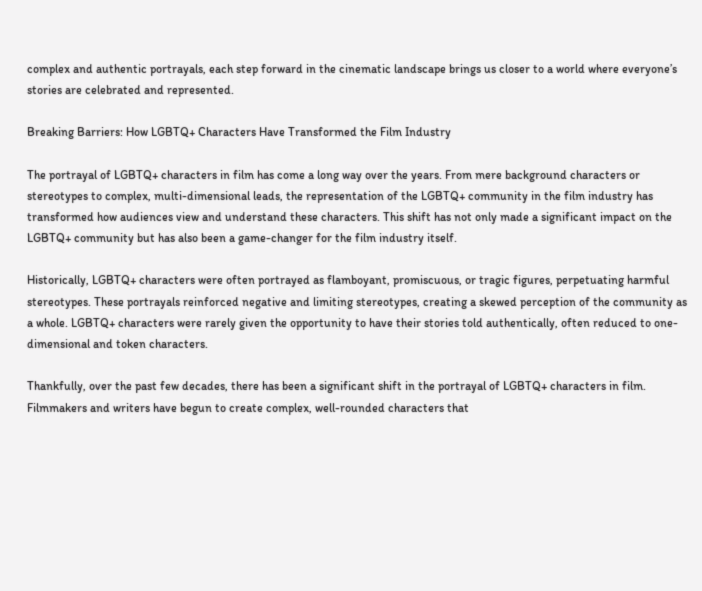complex and authentic portrayals, each step forward in the cinematic landscape brings us closer to a world where everyone’s stories are celebrated and represented.

Breaking Barriers: How LGBTQ+ Characters Have Transformed the Film Industry

The portrayal of LGBTQ+ characters in film has come a long way over the years. From mere background characters or stereotypes to complex, multi-dimensional leads, the representation of the LGBTQ+ community in the film industry has transformed how audiences view and understand these characters. This shift has not only made a significant impact on the LGBTQ+ community but has also been a game-changer for the film industry itself.

Historically, LGBTQ+ characters were often portrayed as flamboyant, promiscuous, or tragic figures, perpetuating harmful stereotypes. These portrayals reinforced negative and limiting stereotypes, creating a skewed perception of the community as a whole. LGBTQ+ characters were rarely given the opportunity to have their stories told authentically, often reduced to one-dimensional and token characters.

Thankfully, over the past few decades, there has been a significant shift in the portrayal of LGBTQ+ characters in film. Filmmakers and writers have begun to create complex, well-rounded characters that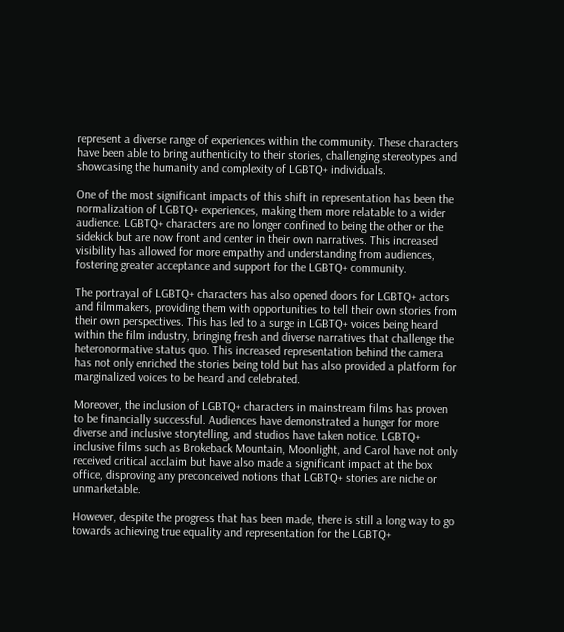represent a diverse range of experiences within the community. These characters have been able to bring authenticity to their stories, challenging stereotypes and showcasing the humanity and complexity of LGBTQ+ individuals.

One of the most significant impacts of this shift in representation has been the normalization of LGBTQ+ experiences, making them more relatable to a wider audience. LGBTQ+ characters are no longer confined to being the other or the sidekick but are now front and center in their own narratives. This increased visibility has allowed for more empathy and understanding from audiences, fostering greater acceptance and support for the LGBTQ+ community.

The portrayal of LGBTQ+ characters has also opened doors for LGBTQ+ actors and filmmakers, providing them with opportunities to tell their own stories from their own perspectives. This has led to a surge in LGBTQ+ voices being heard within the film industry, bringing fresh and diverse narratives that challenge the heteronormative status quo. This increased representation behind the camera has not only enriched the stories being told but has also provided a platform for marginalized voices to be heard and celebrated.

Moreover, the inclusion of LGBTQ+ characters in mainstream films has proven to be financially successful. Audiences have demonstrated a hunger for more diverse and inclusive storytelling, and studios have taken notice. LGBTQ+ inclusive films such as Brokeback Mountain, Moonlight, and Carol have not only received critical acclaim but have also made a significant impact at the box office, disproving any preconceived notions that LGBTQ+ stories are niche or unmarketable.

However, despite the progress that has been made, there is still a long way to go towards achieving true equality and representation for the LGBTQ+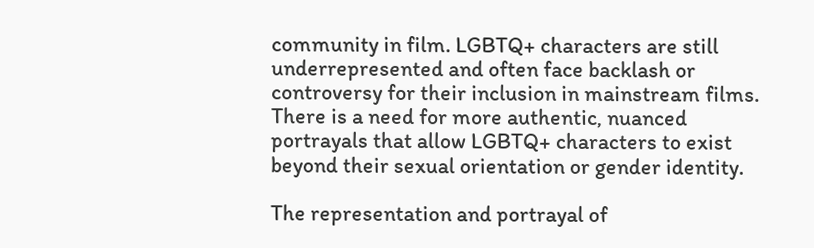community in film. LGBTQ+ characters are still underrepresented and often face backlash or controversy for their inclusion in mainstream films. There is a need for more authentic, nuanced portrayals that allow LGBTQ+ characters to exist beyond their sexual orientation or gender identity.

The representation and portrayal of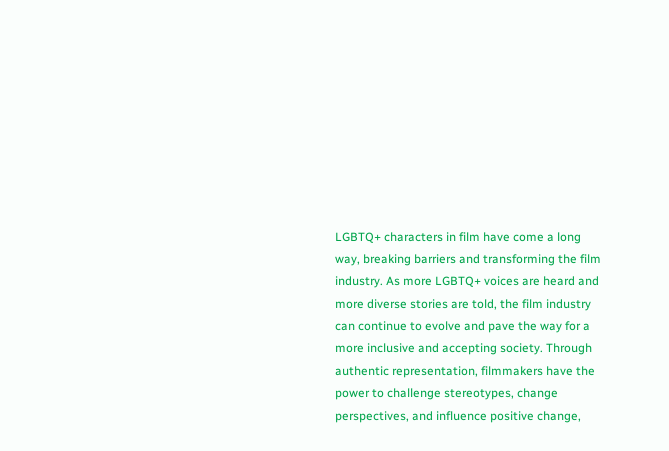LGBTQ+ characters in film have come a long way, breaking barriers and transforming the film industry. As more LGBTQ+ voices are heard and more diverse stories are told, the film industry can continue to evolve and pave the way for a more inclusive and accepting society. Through authentic representation, filmmakers have the power to challenge stereotypes, change perspectives, and influence positive change,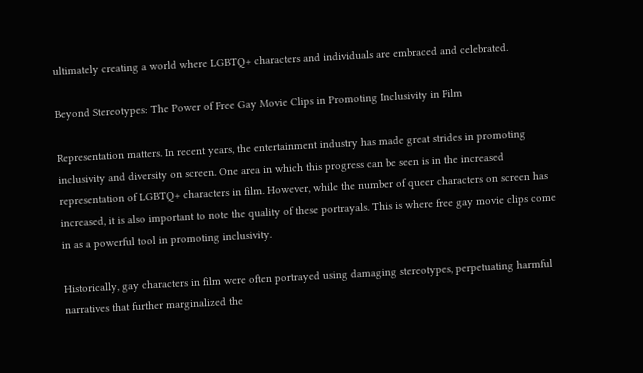ultimately creating a world where LGBTQ+ characters and individuals are embraced and celebrated.

Beyond Stereotypes: The Power of Free Gay Movie Clips in Promoting Inclusivity in Film

Representation matters. In recent years, the entertainment industry has made great strides in promoting inclusivity and diversity on screen. One area in which this progress can be seen is in the increased representation of LGBTQ+ characters in film. However, while the number of queer characters on screen has increased, it is also important to note the quality of these portrayals. This is where free gay movie clips come in as a powerful tool in promoting inclusivity.

Historically, gay characters in film were often portrayed using damaging stereotypes, perpetuating harmful narratives that further marginalized the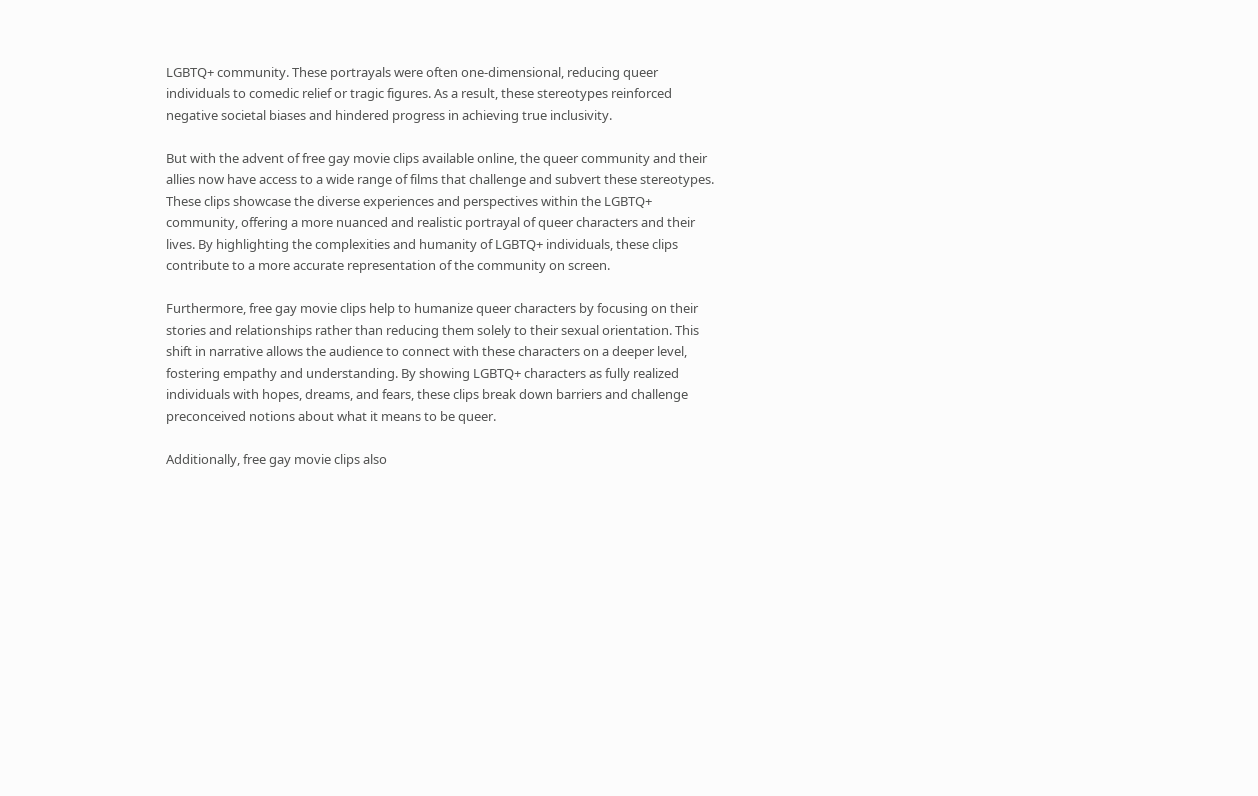LGBTQ+ community. These portrayals were often one-dimensional, reducing queer individuals to comedic relief or tragic figures. As a result, these stereotypes reinforced negative societal biases and hindered progress in achieving true inclusivity.

But with the advent of free gay movie clips available online, the queer community and their allies now have access to a wide range of films that challenge and subvert these stereotypes. These clips showcase the diverse experiences and perspectives within the LGBTQ+ community, offering a more nuanced and realistic portrayal of queer characters and their lives. By highlighting the complexities and humanity of LGBTQ+ individuals, these clips contribute to a more accurate representation of the community on screen.

Furthermore, free gay movie clips help to humanize queer characters by focusing on their stories and relationships rather than reducing them solely to their sexual orientation. This shift in narrative allows the audience to connect with these characters on a deeper level, fostering empathy and understanding. By showing LGBTQ+ characters as fully realized individuals with hopes, dreams, and fears, these clips break down barriers and challenge preconceived notions about what it means to be queer.

Additionally, free gay movie clips also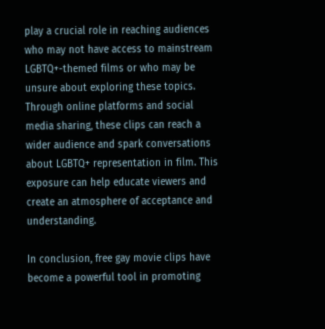play a crucial role in reaching audiences who may not have access to mainstream LGBTQ+-themed films or who may be unsure about exploring these topics. Through online platforms and social media sharing, these clips can reach a wider audience and spark conversations about LGBTQ+ representation in film. This exposure can help educate viewers and create an atmosphere of acceptance and understanding.

In conclusion, free gay movie clips have become a powerful tool in promoting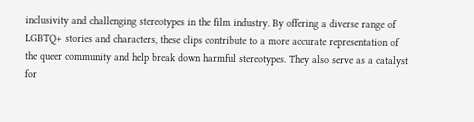inclusivity and challenging stereotypes in the film industry. By offering a diverse range of LGBTQ+ stories and characters, these clips contribute to a more accurate representation of the queer community and help break down harmful stereotypes. They also serve as a catalyst for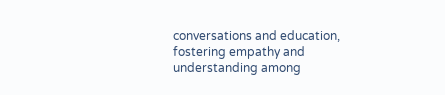conversations and education, fostering empathy and understanding among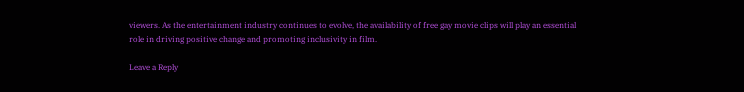viewers. As the entertainment industry continues to evolve, the availability of free gay movie clips will play an essential role in driving positive change and promoting inclusivity in film.

Leave a Reply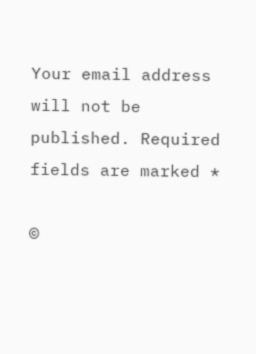Your email address will not be published. Required fields are marked *

©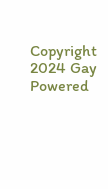Copyright 2024 Gay
Powered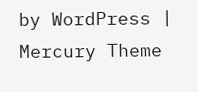by WordPress | Mercury Theme